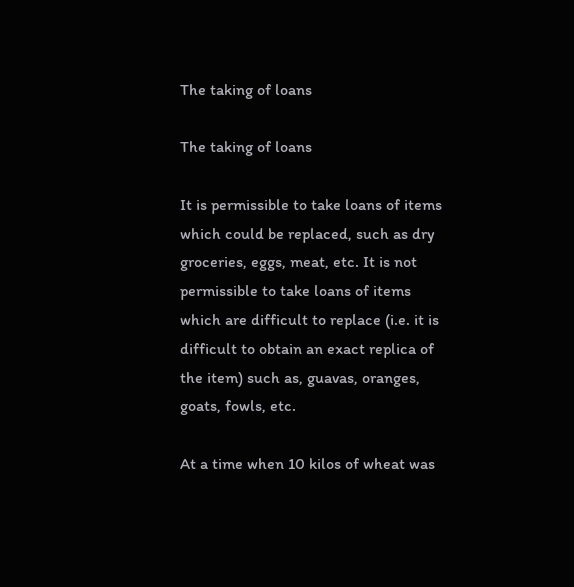The taking of loans

The taking of loans

It is permissible to take loans of items which could be replaced, such as dry groceries, eggs, meat, etc. It is not permissible to take loans of items which are difficult to replace (i.e. it is difficult to obtain an exact replica of the item) such as, guavas, oranges, goats, fowls, etc.

At a time when 10 kilos of wheat was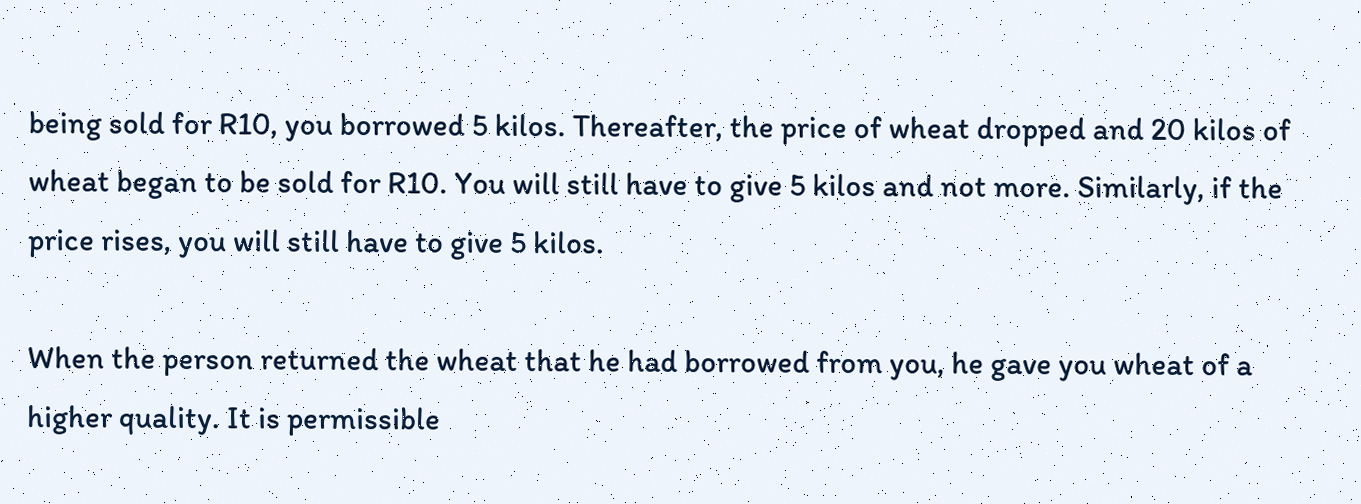being sold for R10, you borrowed 5 kilos. Thereafter, the price of wheat dropped and 20 kilos of wheat began to be sold for R10. You will still have to give 5 kilos and not more. Similarly, if the price rises, you will still have to give 5 kilos.

When the person returned the wheat that he had borrowed from you, he gave you wheat of a higher quality. It is permissible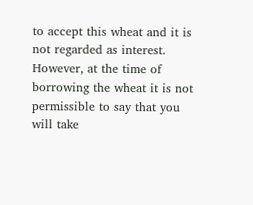to accept this wheat and it is not regarded as interest. However, at the time of borrowing the wheat it is not permissible to say that you will take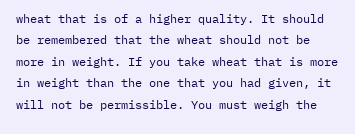wheat that is of a higher quality. It should be remembered that the wheat should not be more in weight. If you take wheat that is more in weight than the one that you had given, it will not be permissible. You must weigh the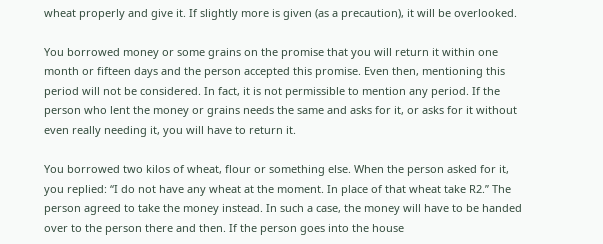wheat properly and give it. If slightly more is given (as a precaution), it will be overlooked.

You borrowed money or some grains on the promise that you will return it within one month or fifteen days and the person accepted this promise. Even then, mentioning this period will not be considered. In fact, it is not permissible to mention any period. If the person who lent the money or grains needs the same and asks for it, or asks for it without even really needing it, you will have to return it.

You borrowed two kilos of wheat, flour or something else. When the person asked for it, you replied: “I do not have any wheat at the moment. In place of that wheat take R2.” The person agreed to take the money instead. In such a case, the money will have to be handed over to the person there and then. If the person goes into the house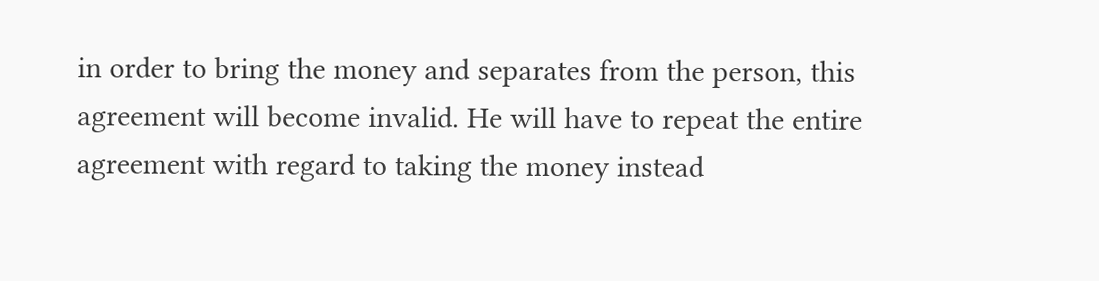in order to bring the money and separates from the person, this agreement will become invalid. He will have to repeat the entire agreement with regard to taking the money instead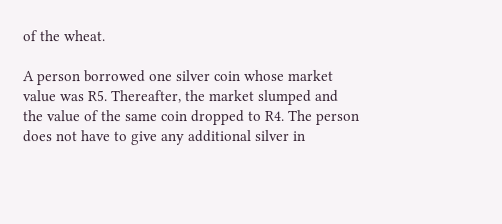of the wheat.

A person borrowed one silver coin whose market value was R5. Thereafter, the market slumped and the value of the same coin dropped to R4. The person does not have to give any additional silver in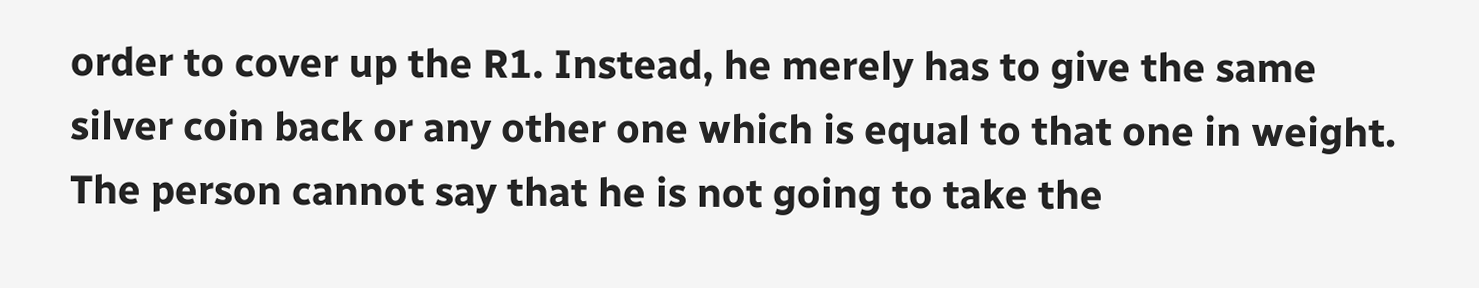order to cover up the R1. Instead, he merely has to give the same silver coin back or any other one which is equal to that one in weight. The person cannot say that he is not going to take the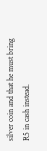silver coin and that he must bring R5 in cash instead.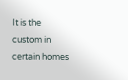It is the custom in certain homes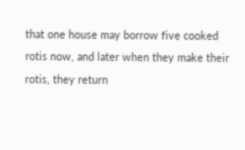that one house may borrow five cooked rotis now, and later when they make their rotis, they return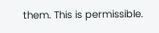them. This is permissible.